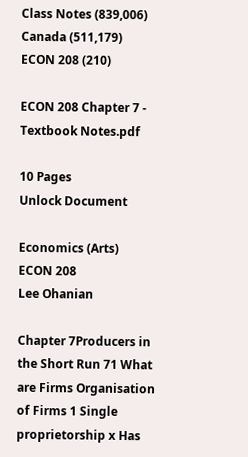Class Notes (839,006)
Canada (511,179)
ECON 208 (210)

ECON 208 Chapter 7 - Textbook Notes.pdf

10 Pages
Unlock Document

Economics (Arts)
ECON 208
Lee Ohanian

Chapter 7Producers in the Short Run 71 What are Firms Organisation of Firms 1 Single proprietorship x Has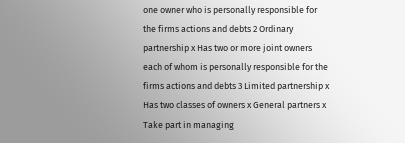one owner who is personally responsible for the firms actions and debts 2 Ordinary partnership x Has two or more joint owners each of whom is personally responsible for the firms actions and debts 3 Limited partnership x Has two classes of owners x General partners x Take part in managing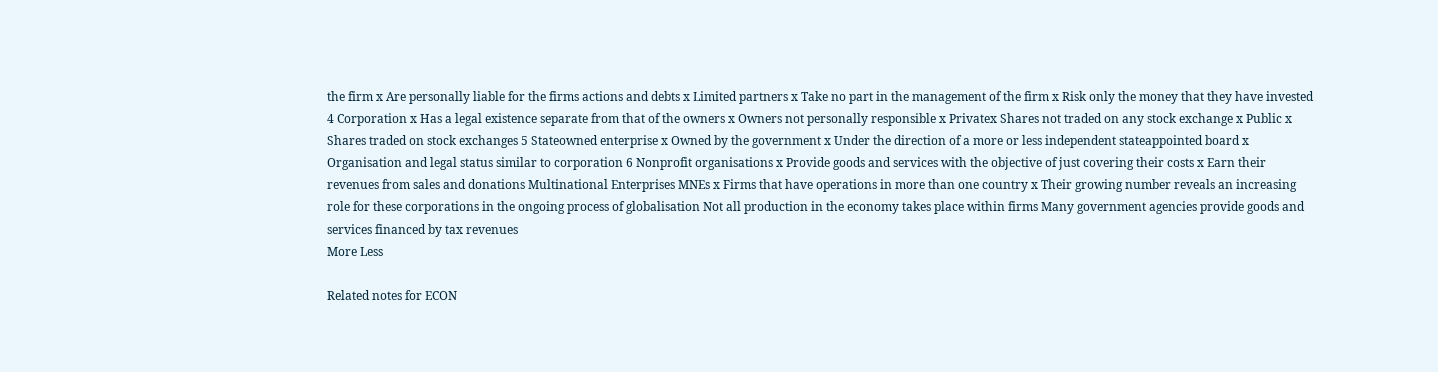the firm x Are personally liable for the firms actions and debts x Limited partners x Take no part in the management of the firm x Risk only the money that they have invested 4 Corporation x Has a legal existence separate from that of the owners x Owners not personally responsible x Privatex Shares not traded on any stock exchange x Public x Shares traded on stock exchanges 5 Stateowned enterprise x Owned by the government x Under the direction of a more or less independent stateappointed board x Organisation and legal status similar to corporation 6 Nonprofit organisations x Provide goods and services with the objective of just covering their costs x Earn their revenues from sales and donations Multinational Enterprises MNEs x Firms that have operations in more than one country x Their growing number reveals an increasing role for these corporations in the ongoing process of globalisation Not all production in the economy takes place within firms Many government agencies provide goods and services financed by tax revenues
More Less

Related notes for ECON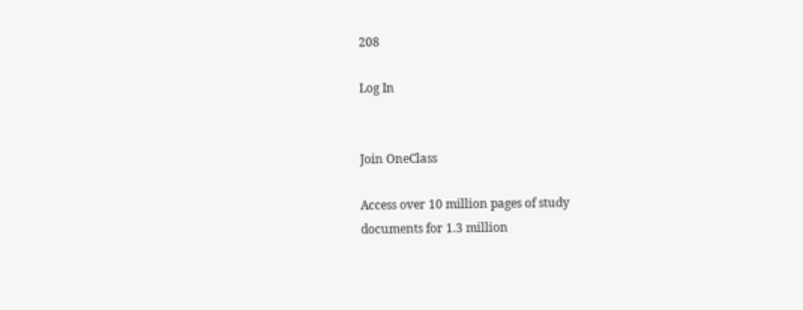208

Log In


Join OneClass

Access over 10 million pages of study
documents for 1.3 million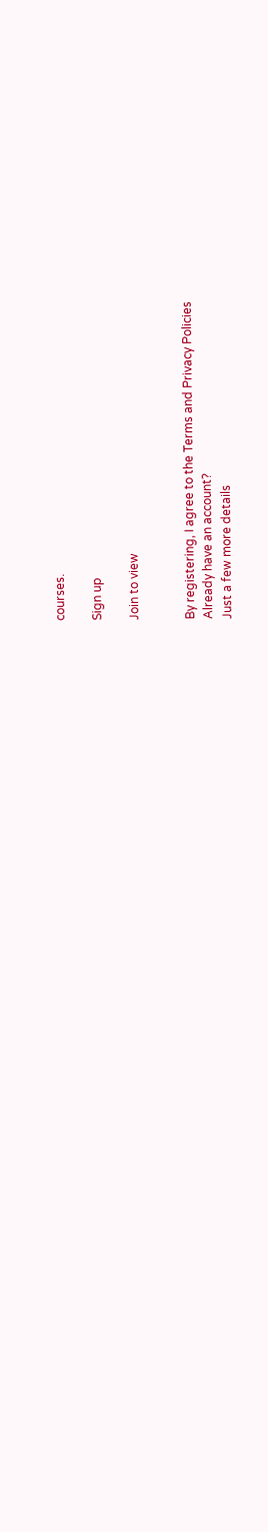courses.

Sign up

Join to view


By registering, I agree to the Terms and Privacy Policies
Already have an account?
Just a few more details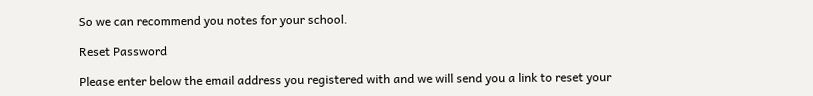So we can recommend you notes for your school.

Reset Password

Please enter below the email address you registered with and we will send you a link to reset your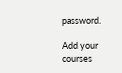password.

Add your courses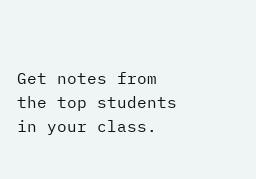Get notes from the top students in your class.